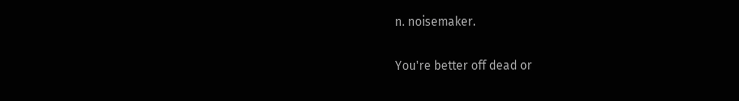n. noisemaker.

You're better off dead or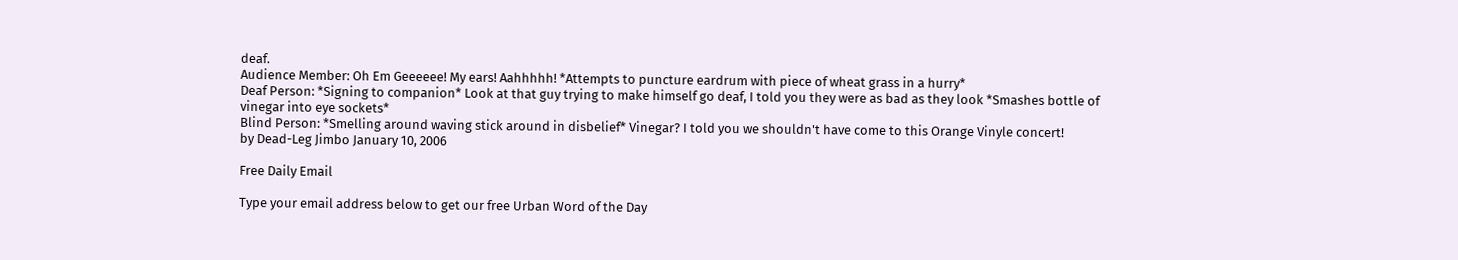deaf.
Audience Member: Oh Em Geeeeee! My ears! Aahhhhh! *Attempts to puncture eardrum with piece of wheat grass in a hurry*
Deaf Person: *Signing to companion* Look at that guy trying to make himself go deaf, I told you they were as bad as they look *Smashes bottle of vinegar into eye sockets*
Blind Person: *Smelling around waving stick around in disbelief* Vinegar? I told you we shouldn't have come to this Orange Vinyle concert!
by Dead-Leg Jimbo January 10, 2006

Free Daily Email

Type your email address below to get our free Urban Word of the Day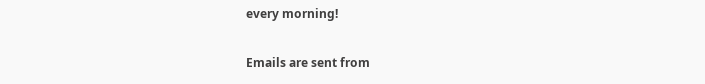every morning!

Emails are sent from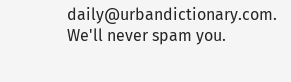daily@urbandictionary.com. We'll never spam you.